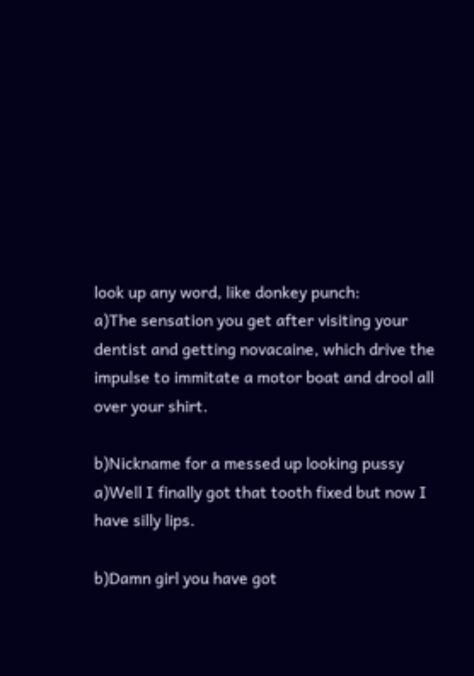look up any word, like donkey punch:
a)The sensation you get after visiting your dentist and getting novacaine, which drive the impulse to immitate a motor boat and drool all over your shirt.

b)Nickname for a messed up looking pussy
a)Well I finally got that tooth fixed but now I have silly lips.

b)Damn girl you have got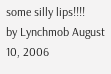some silly lips!!!!
by Lynchmob August 10, 2006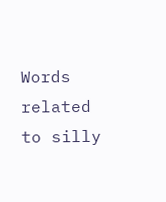Words related to silly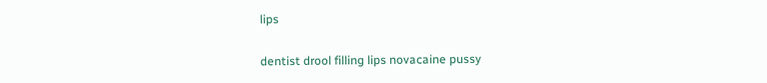lips

dentist drool filling lips novacaine pussy